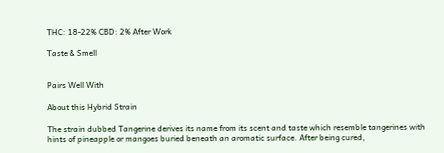THC: 18-22% CBD: 2% After Work

Taste & Smell


Pairs Well With

About this Hybrid Strain

The strain dubbed Tangerine derives its name from its scent and taste which resemble tangerines with hints of pineapple or mangoes buried beneath an aromatic surface. After being cured,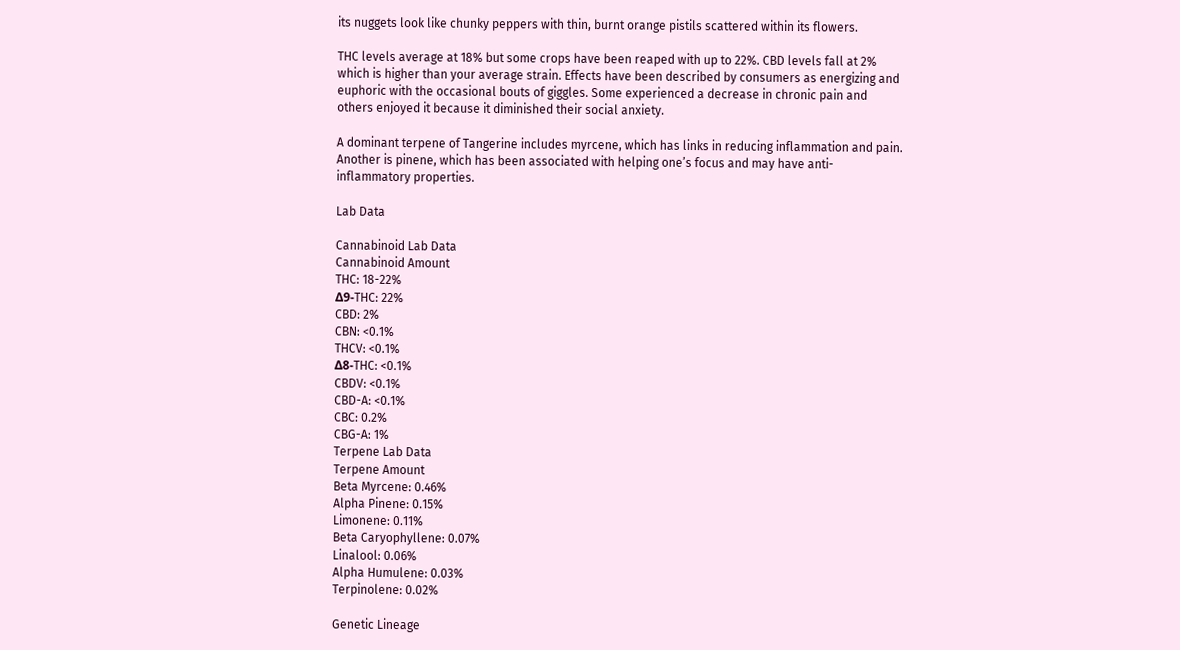its nuggets look like chunky peppers with thin, burnt orange pistils scattered within its flowers.

THC levels average at 18% but some crops have been reaped with up to 22%. CBD levels fall at 2% which is higher than your average strain. Effects have been described by consumers as energizing and euphoric with the occasional bouts of giggles. Some experienced a decrease in chronic pain and others enjoyed it because it diminished their social anxiety.

A dominant terpene of Tangerine includes myrcene, which has links in reducing inflammation and pain. Another is pinene, which has been associated with helping one’s focus and may have anti-inflammatory properties.

Lab Data

Cannabinoid Lab Data
Cannabinoid Amount
THC: 18-22%
Δ9-THC: 22%
CBD: 2%
CBN: <0.1%
THCV: <0.1%
Δ8-THC: <0.1%
CBDV: <0.1%
CBD-A: <0.1%
CBC: 0.2%
CBG-A: 1%
Terpene Lab Data
Terpene Amount
Beta Myrcene: 0.46%
Alpha Pinene: 0.15%
Limonene: 0.11%
Beta Caryophyllene: 0.07%
Linalool: 0.06%
Alpha Humulene: 0.03%
Terpinolene: 0.02%

Genetic Lineage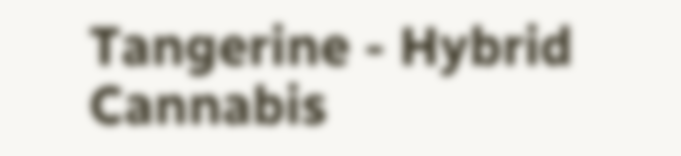Tangerine - Hybrid Cannabis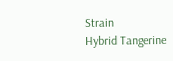Strain
Hybrid Tangerine